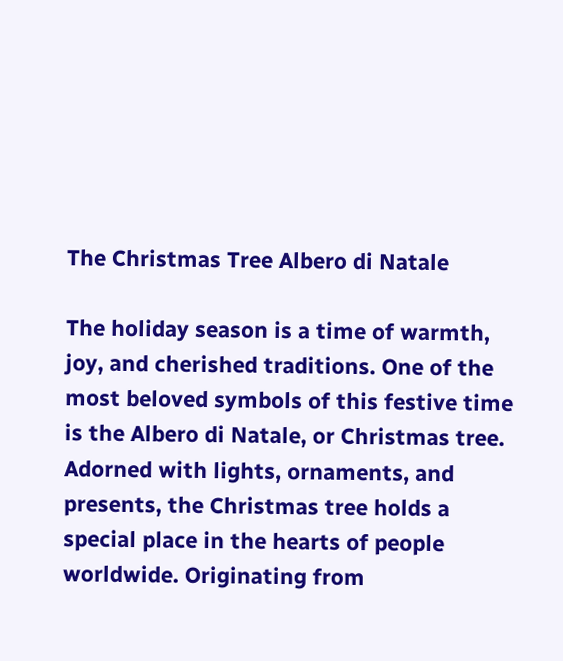The Christmas Tree Albero di Natale

The holiday season is a time of warmth, joy, and cherished traditions. One of the most beloved symbols of this festive time is the Albero di Natale, or Christmas tree. Adorned with lights, ornaments, and presents, the Christmas tree holds a special place in the hearts of people worldwide. Originating from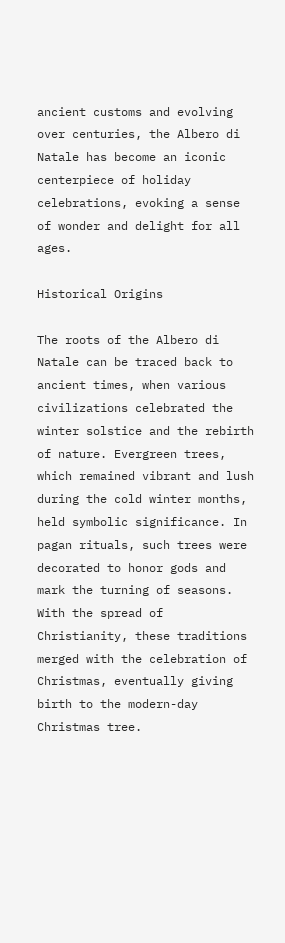ancient customs and evolving over centuries, the Albero di Natale has become an iconic centerpiece of holiday celebrations, evoking a sense of wonder and delight for all ages.

Historical Origins

The roots of the Albero di Natale can be traced back to ancient times, when various civilizations celebrated the winter solstice and the rebirth of nature. Evergreen trees, which remained vibrant and lush during the cold winter months, held symbolic significance. In pagan rituals, such trees were decorated to honor gods and mark the turning of seasons. With the spread of Christianity, these traditions merged with the celebration of Christmas, eventually giving birth to the modern-day Christmas tree.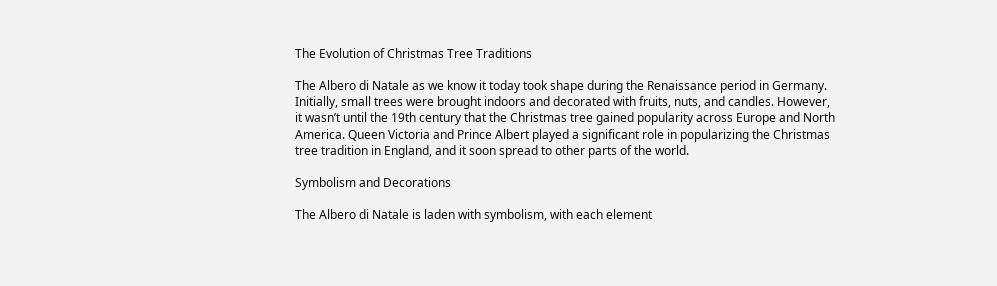The Evolution of Christmas Tree Traditions

The Albero di Natale as we know it today took shape during the Renaissance period in Germany. Initially, small trees were brought indoors and decorated with fruits, nuts, and candles. However, it wasn’t until the 19th century that the Christmas tree gained popularity across Europe and North America. Queen Victoria and Prince Albert played a significant role in popularizing the Christmas tree tradition in England, and it soon spread to other parts of the world.

Symbolism and Decorations

The Albero di Natale is laden with symbolism, with each element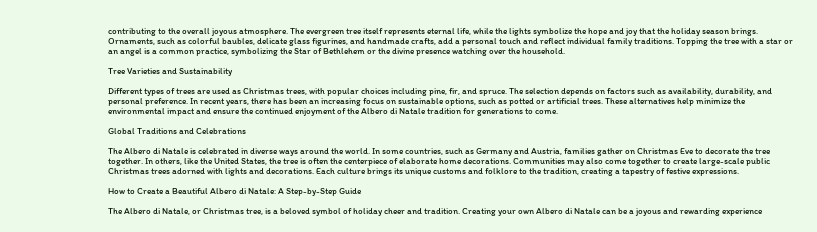contributing to the overall joyous atmosphere. The evergreen tree itself represents eternal life, while the lights symbolize the hope and joy that the holiday season brings. Ornaments, such as colorful baubles, delicate glass figurines, and handmade crafts, add a personal touch and reflect individual family traditions. Topping the tree with a star or an angel is a common practice, symbolizing the Star of Bethlehem or the divine presence watching over the household.

Tree Varieties and Sustainability

Different types of trees are used as Christmas trees, with popular choices including pine, fir, and spruce. The selection depends on factors such as availability, durability, and personal preference. In recent years, there has been an increasing focus on sustainable options, such as potted or artificial trees. These alternatives help minimize the environmental impact and ensure the continued enjoyment of the Albero di Natale tradition for generations to come.

Global Traditions and Celebrations

The Albero di Natale is celebrated in diverse ways around the world. In some countries, such as Germany and Austria, families gather on Christmas Eve to decorate the tree together. In others, like the United States, the tree is often the centerpiece of elaborate home decorations. Communities may also come together to create large-scale public Christmas trees adorned with lights and decorations. Each culture brings its unique customs and folklore to the tradition, creating a tapestry of festive expressions.

How to Create a Beautiful Albero di Natale: A Step-by-Step Guide

The Albero di Natale, or Christmas tree, is a beloved symbol of holiday cheer and tradition. Creating your own Albero di Natale can be a joyous and rewarding experience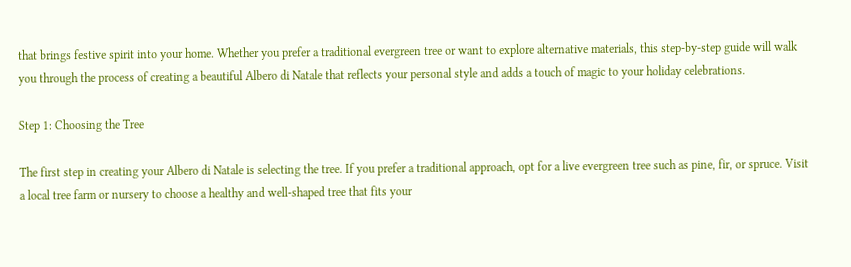that brings festive spirit into your home. Whether you prefer a traditional evergreen tree or want to explore alternative materials, this step-by-step guide will walk you through the process of creating a beautiful Albero di Natale that reflects your personal style and adds a touch of magic to your holiday celebrations.

Step 1: Choosing the Tree

The first step in creating your Albero di Natale is selecting the tree. If you prefer a traditional approach, opt for a live evergreen tree such as pine, fir, or spruce. Visit a local tree farm or nursery to choose a healthy and well-shaped tree that fits your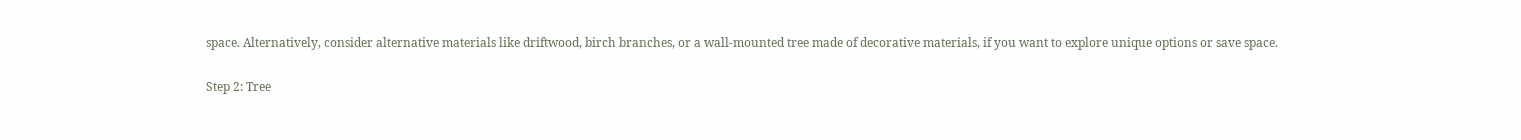space. Alternatively, consider alternative materials like driftwood, birch branches, or a wall-mounted tree made of decorative materials, if you want to explore unique options or save space.

Step 2: Tree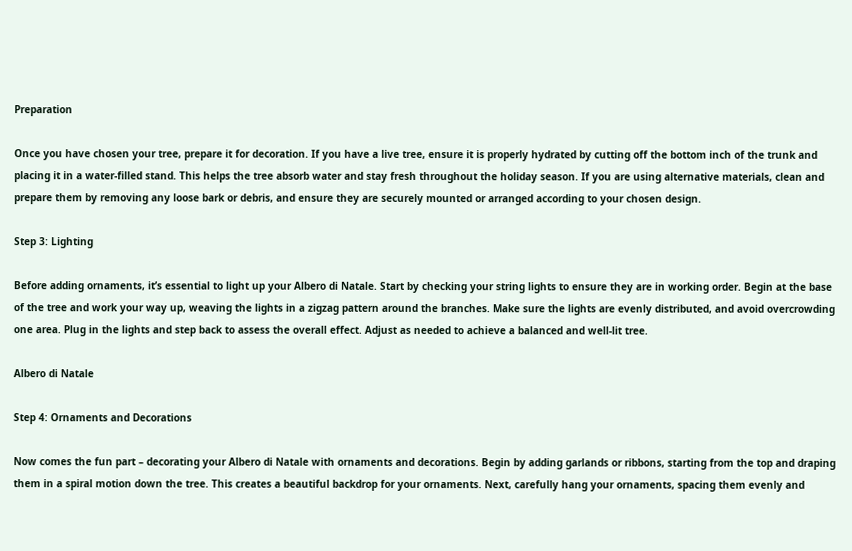Preparation

Once you have chosen your tree, prepare it for decoration. If you have a live tree, ensure it is properly hydrated by cutting off the bottom inch of the trunk and placing it in a water-filled stand. This helps the tree absorb water and stay fresh throughout the holiday season. If you are using alternative materials, clean and prepare them by removing any loose bark or debris, and ensure they are securely mounted or arranged according to your chosen design.

Step 3: Lighting

Before adding ornaments, it’s essential to light up your Albero di Natale. Start by checking your string lights to ensure they are in working order. Begin at the base of the tree and work your way up, weaving the lights in a zigzag pattern around the branches. Make sure the lights are evenly distributed, and avoid overcrowding one area. Plug in the lights and step back to assess the overall effect. Adjust as needed to achieve a balanced and well-lit tree.

Albero di Natale

Step 4: Ornaments and Decorations

Now comes the fun part – decorating your Albero di Natale with ornaments and decorations. Begin by adding garlands or ribbons, starting from the top and draping them in a spiral motion down the tree. This creates a beautiful backdrop for your ornaments. Next, carefully hang your ornaments, spacing them evenly and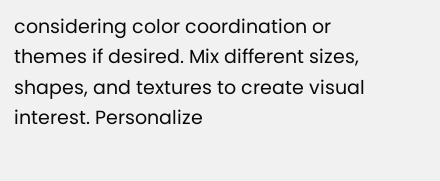considering color coordination or themes if desired. Mix different sizes, shapes, and textures to create visual interest. Personalize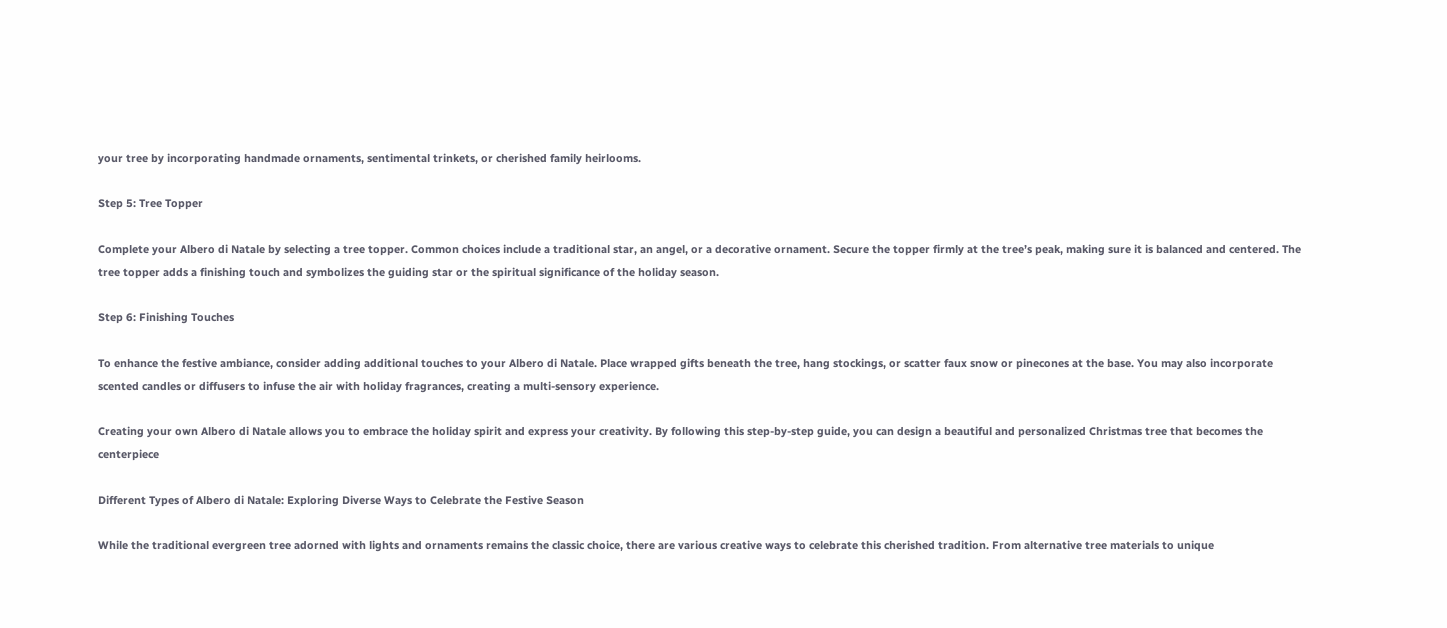your tree by incorporating handmade ornaments, sentimental trinkets, or cherished family heirlooms.

Step 5: Tree Topper

Complete your Albero di Natale by selecting a tree topper. Common choices include a traditional star, an angel, or a decorative ornament. Secure the topper firmly at the tree’s peak, making sure it is balanced and centered. The tree topper adds a finishing touch and symbolizes the guiding star or the spiritual significance of the holiday season.

Step 6: Finishing Touches

To enhance the festive ambiance, consider adding additional touches to your Albero di Natale. Place wrapped gifts beneath the tree, hang stockings, or scatter faux snow or pinecones at the base. You may also incorporate scented candles or diffusers to infuse the air with holiday fragrances, creating a multi-sensory experience.

Creating your own Albero di Natale allows you to embrace the holiday spirit and express your creativity. By following this step-by-step guide, you can design a beautiful and personalized Christmas tree that becomes the centerpiece

Different Types of Albero di Natale: Exploring Diverse Ways to Celebrate the Festive Season

While the traditional evergreen tree adorned with lights and ornaments remains the classic choice, there are various creative ways to celebrate this cherished tradition. From alternative tree materials to unique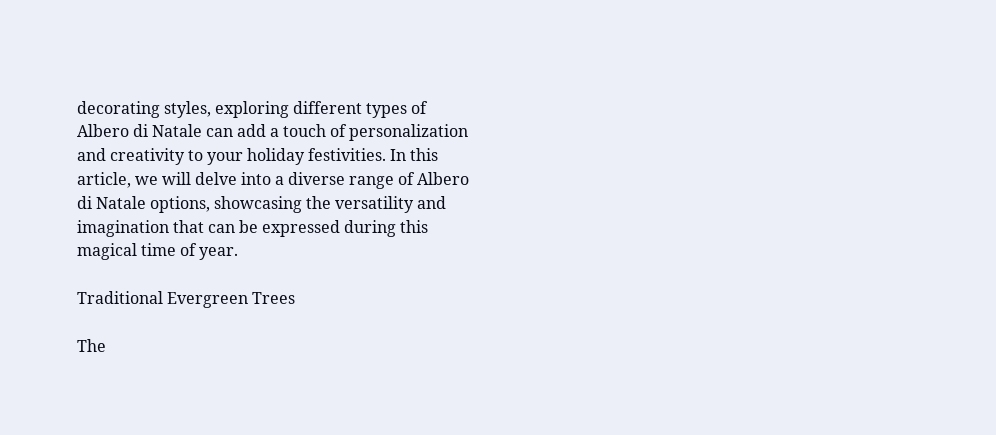decorating styles, exploring different types of Albero di Natale can add a touch of personalization and creativity to your holiday festivities. In this article, we will delve into a diverse range of Albero di Natale options, showcasing the versatility and imagination that can be expressed during this magical time of year.

Traditional Evergreen Trees

The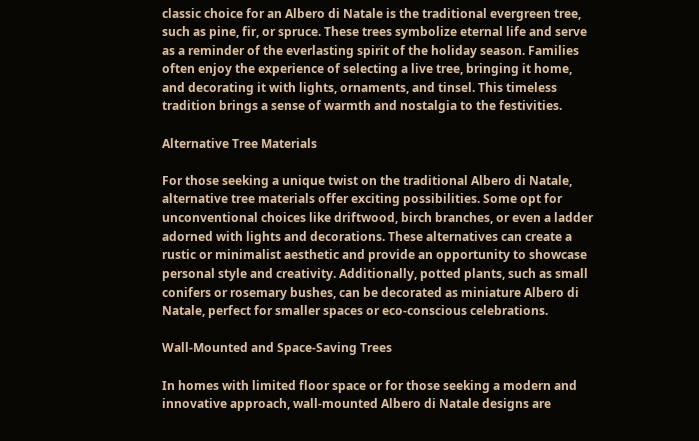classic choice for an Albero di Natale is the traditional evergreen tree, such as pine, fir, or spruce. These trees symbolize eternal life and serve as a reminder of the everlasting spirit of the holiday season. Families often enjoy the experience of selecting a live tree, bringing it home, and decorating it with lights, ornaments, and tinsel. This timeless tradition brings a sense of warmth and nostalgia to the festivities.

Alternative Tree Materials

For those seeking a unique twist on the traditional Albero di Natale, alternative tree materials offer exciting possibilities. Some opt for unconventional choices like driftwood, birch branches, or even a ladder adorned with lights and decorations. These alternatives can create a rustic or minimalist aesthetic and provide an opportunity to showcase personal style and creativity. Additionally, potted plants, such as small conifers or rosemary bushes, can be decorated as miniature Albero di Natale, perfect for smaller spaces or eco-conscious celebrations.

Wall-Mounted and Space-Saving Trees

In homes with limited floor space or for those seeking a modern and innovative approach, wall-mounted Albero di Natale designs are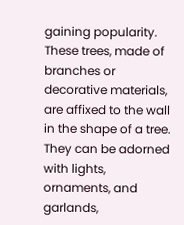gaining popularity. These trees, made of branches or decorative materials, are affixed to the wall in the shape of a tree. They can be adorned with lights, ornaments, and garlands,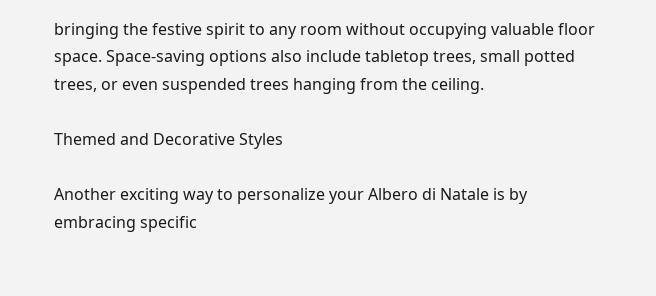bringing the festive spirit to any room without occupying valuable floor space. Space-saving options also include tabletop trees, small potted trees, or even suspended trees hanging from the ceiling.

Themed and Decorative Styles

Another exciting way to personalize your Albero di Natale is by embracing specific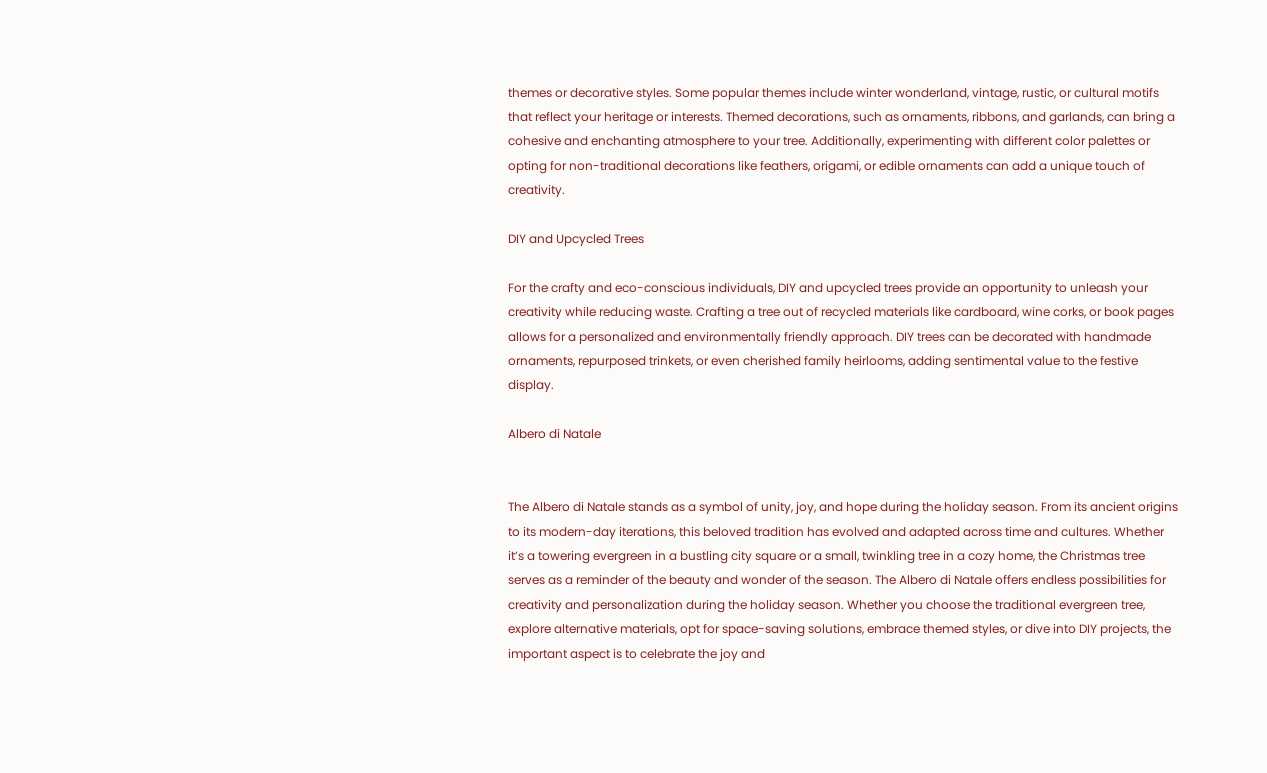themes or decorative styles. Some popular themes include winter wonderland, vintage, rustic, or cultural motifs that reflect your heritage or interests. Themed decorations, such as ornaments, ribbons, and garlands, can bring a cohesive and enchanting atmosphere to your tree. Additionally, experimenting with different color palettes or opting for non-traditional decorations like feathers, origami, or edible ornaments can add a unique touch of creativity.

DIY and Upcycled Trees

For the crafty and eco-conscious individuals, DIY and upcycled trees provide an opportunity to unleash your creativity while reducing waste. Crafting a tree out of recycled materials like cardboard, wine corks, or book pages allows for a personalized and environmentally friendly approach. DIY trees can be decorated with handmade ornaments, repurposed trinkets, or even cherished family heirlooms, adding sentimental value to the festive display.

Albero di Natale


The Albero di Natale stands as a symbol of unity, joy, and hope during the holiday season. From its ancient origins to its modern-day iterations, this beloved tradition has evolved and adapted across time and cultures. Whether it’s a towering evergreen in a bustling city square or a small, twinkling tree in a cozy home, the Christmas tree serves as a reminder of the beauty and wonder of the season. The Albero di Natale offers endless possibilities for creativity and personalization during the holiday season. Whether you choose the traditional evergreen tree, explore alternative materials, opt for space-saving solutions, embrace themed styles, or dive into DIY projects, the important aspect is to celebrate the joy and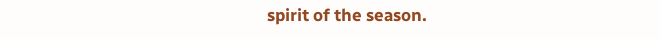spirit of the season.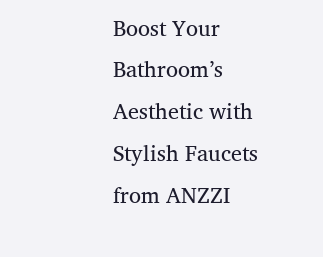Boost Your Bathroom’s Aesthetic with Stylish Faucets from ANZZI